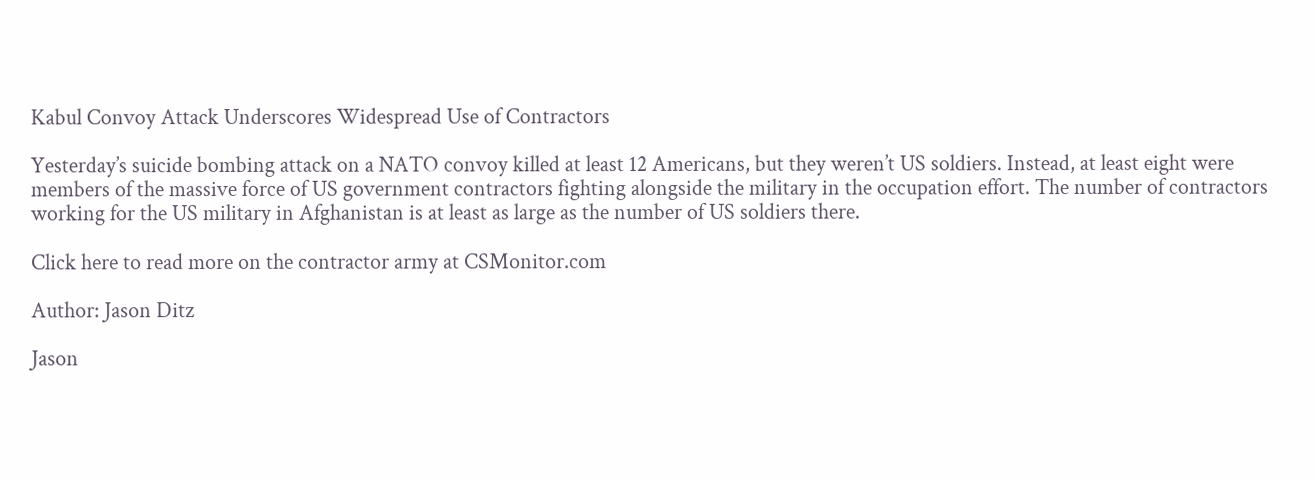Kabul Convoy Attack Underscores Widespread Use of Contractors

Yesterday’s suicide bombing attack on a NATO convoy killed at least 12 Americans, but they weren’t US soldiers. Instead, at least eight were members of the massive force of US government contractors fighting alongside the military in the occupation effort. The number of contractors working for the US military in Afghanistan is at least as large as the number of US soldiers there.

Click here to read more on the contractor army at CSMonitor.com

Author: Jason Ditz

Jason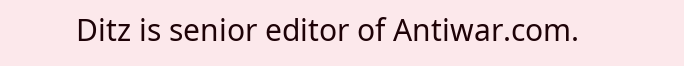Ditz is senior editor of Antiwar.com.